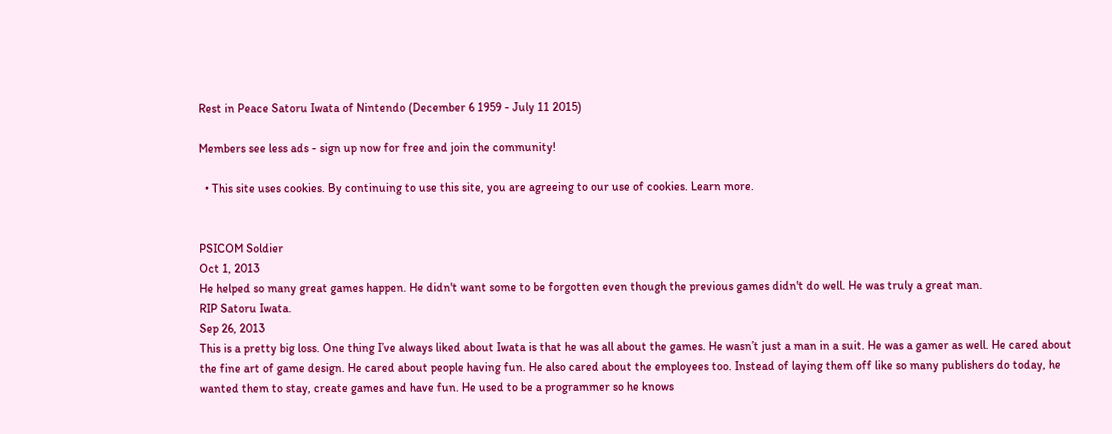Rest in Peace Satoru Iwata of Nintendo (December 6 1959 - July 11 2015)

Members see less ads - sign up now for free and join the community!

  • This site uses cookies. By continuing to use this site, you are agreeing to our use of cookies. Learn more.


PSICOM Soldier
Oct 1, 2013
He helped so many great games happen. He didn't want some to be forgotten even though the previous games didn't do well. He was truly a great man.
RIP Satoru Iwata.
Sep 26, 2013
This is a pretty big loss. One thing I’ve always liked about Iwata is that he was all about the games. He wasn’t just a man in a suit. He was a gamer as well. He cared about the fine art of game design. He cared about people having fun. He also cared about the employees too. Instead of laying them off like so many publishers do today, he wanted them to stay, create games and have fun. He used to be a programmer so he knows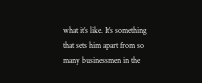what it’s like. It’s something that sets him apart from so many businessmen in the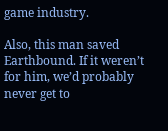game industry.

Also, this man saved Earthbound. If it weren’t for him, we’d probably never get to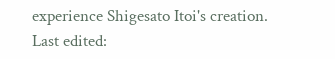experience Shigesato Itoi's creation.
Last edited: